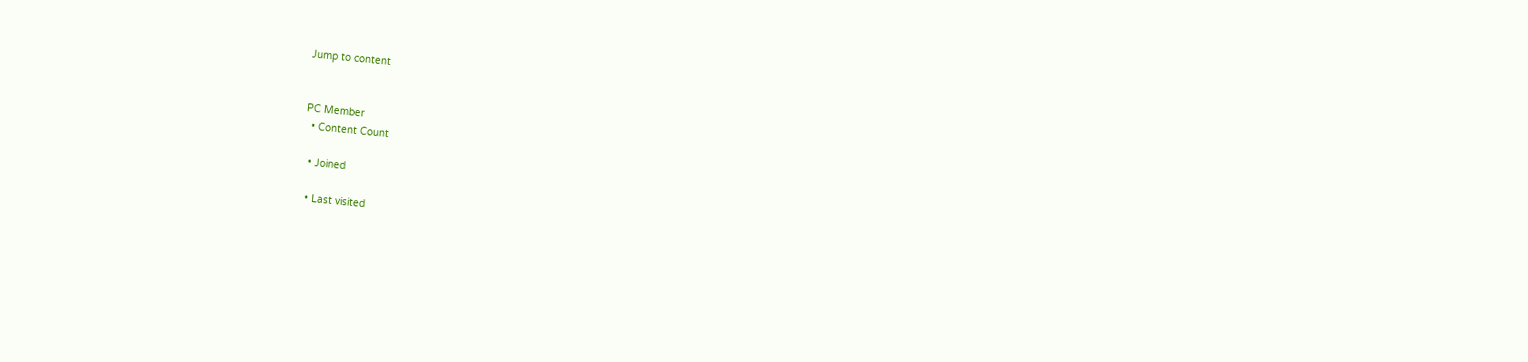Jump to content


PC Member
  • Content Count

  • Joined

  • Last visited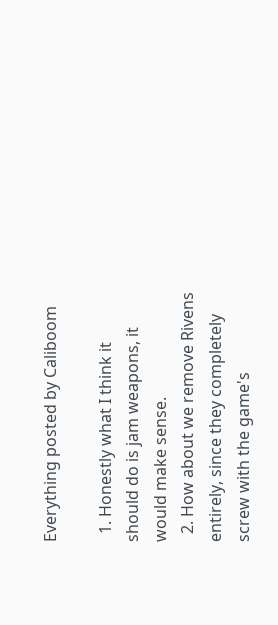Everything posted by Caliboom

  1. Honestly what I think it should do is jam weapons, it would make sense.
  2. How about we remove Rivens entirely, since they completely screw with the game's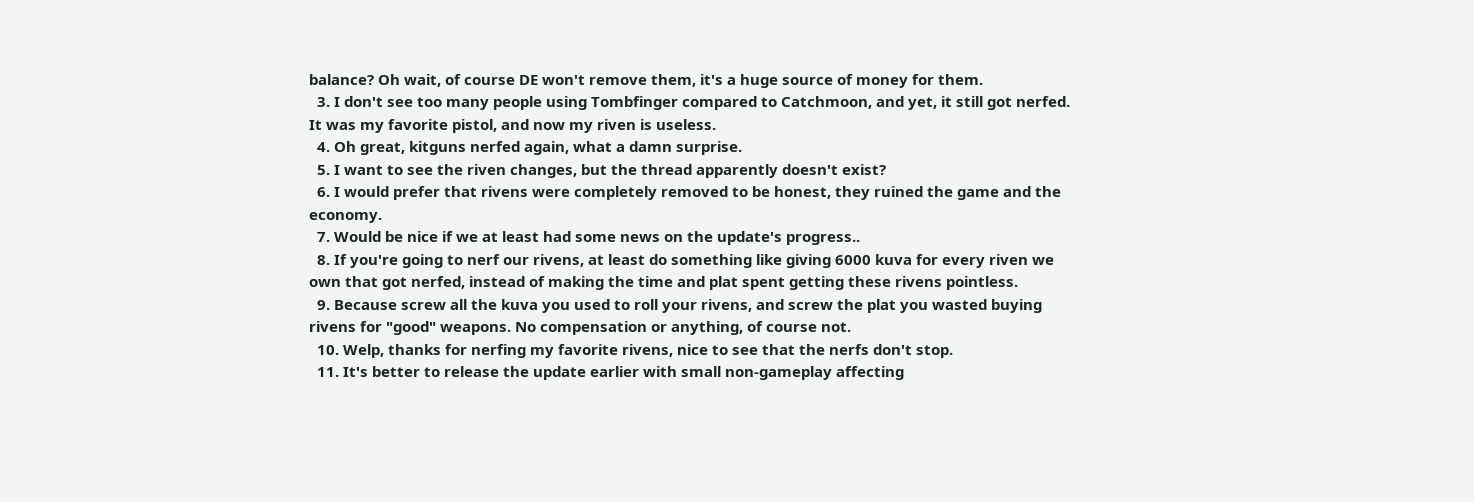balance? Oh wait, of course DE won't remove them, it's a huge source of money for them.
  3. I don't see too many people using Tombfinger compared to Catchmoon, and yet, it still got nerfed. It was my favorite pistol, and now my riven is useless.
  4. Oh great, kitguns nerfed again, what a damn surprise.
  5. I want to see the riven changes, but the thread apparently doesn't exist?
  6. I would prefer that rivens were completely removed to be honest, they ruined the game and the economy.
  7. Would be nice if we at least had some news on the update's progress..
  8. If you're going to nerf our rivens, at least do something like giving 6000 kuva for every riven we own that got nerfed, instead of making the time and plat spent getting these rivens pointless.
  9. Because screw all the kuva you used to roll your rivens, and screw the plat you wasted buying rivens for "good" weapons. No compensation or anything, of course not.
  10. Welp, thanks for nerfing my favorite rivens, nice to see that the nerfs don't stop.
  11. It's better to release the update earlier with small non-gameplay affecting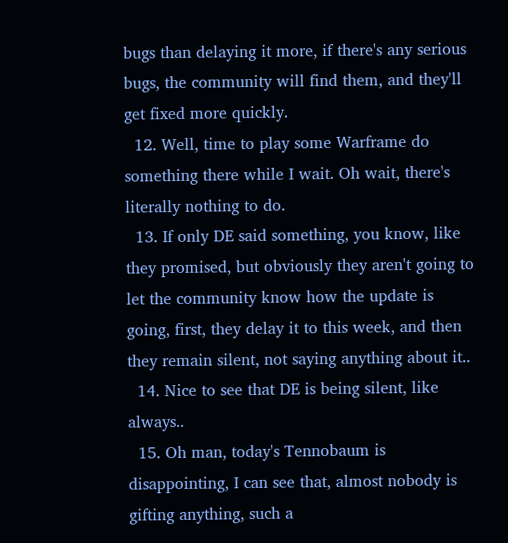bugs than delaying it more, if there's any serious bugs, the community will find them, and they'll get fixed more quickly.
  12. Well, time to play some Warframe do something there while I wait. Oh wait, there's literally nothing to do.
  13. If only DE said something, you know, like they promised, but obviously they aren't going to let the community know how the update is going, first, they delay it to this week, and then they remain silent, not saying anything about it..
  14. Nice to see that DE is being silent, like always..
  15. Oh man, today's Tennobaum is disappointing, I can see that, almost nobody is gifting anything, such a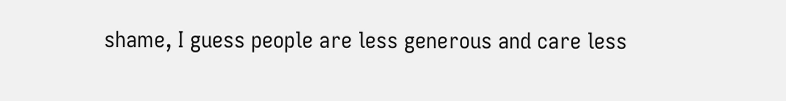shame, I guess people are less generous and care less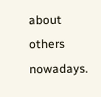about others nowadays.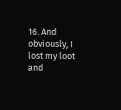16. And obviously, I lost my loot and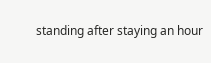standing after staying an hour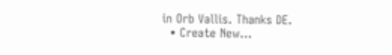in Orb Vallis. Thanks DE.
  • Create New...